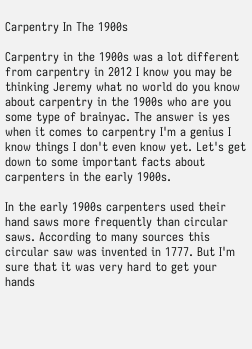Carpentry In The 1900s

Carpentry in the 1900s was a lot different from carpentry in 2012 I know you may be thinking Jeremy what no world do you know about carpentry in the 1900s who are you some type of brainyac. The answer is yes when it comes to carpentry I'm a genius I know things I don't even know yet. Let's get down to some important facts about carpenters in the early 1900s.

In the early 1900s carpenters used their hand saws more frequently than circular saws. According to many sources this circular saw was invented in 1777. But I'm sure that it was very hard to get your hands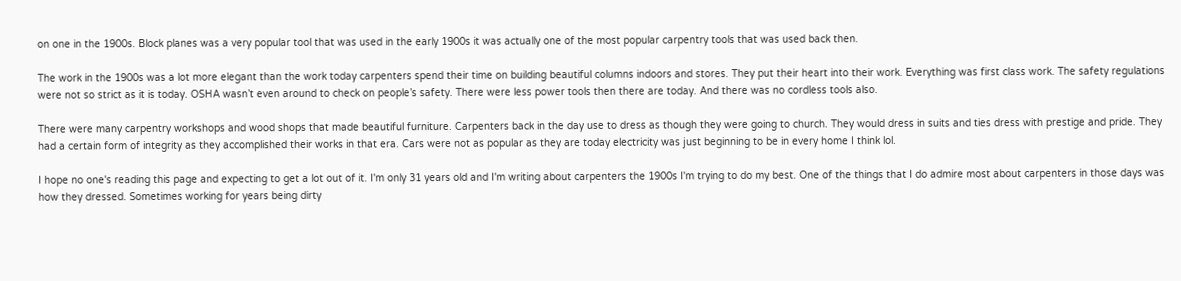on one in the 1900s. Block planes was a very popular tool that was used in the early 1900s it was actually one of the most popular carpentry tools that was used back then.

The work in the 1900s was a lot more elegant than the work today carpenters spend their time on building beautiful columns indoors and stores. They put their heart into their work. Everything was first class work. The safety regulations were not so strict as it is today. OSHA wasn’t even around to check on people’s safety. There were less power tools then there are today. And there was no cordless tools also.

There were many carpentry workshops and wood shops that made beautiful furniture. Carpenters back in the day use to dress as though they were going to church. They would dress in suits and ties dress with prestige and pride. They had a certain form of integrity as they accomplished their works in that era. Cars were not as popular as they are today electricity was just beginning to be in every home I think lol.

I hope no one's reading this page and expecting to get a lot out of it. I'm only 31 years old and I'm writing about carpenters the 1900s I'm trying to do my best. One of the things that I do admire most about carpenters in those days was how they dressed. Sometimes working for years being dirty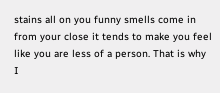stains all on you funny smells come in from your close it tends to make you feel like you are less of a person. That is why I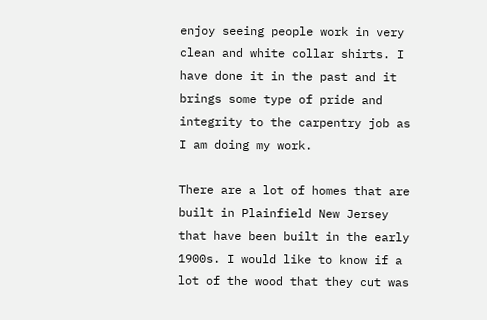enjoy seeing people work in very clean and white collar shirts. I have done it in the past and it brings some type of pride and integrity to the carpentry job as I am doing my work.

There are a lot of homes that are built in Plainfield New Jersey that have been built in the early 1900s. I would like to know if a lot of the wood that they cut was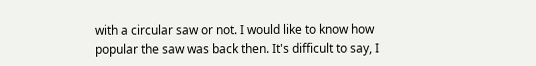with a circular saw or not. I would like to know how popular the saw was back then. It's difficult to say, I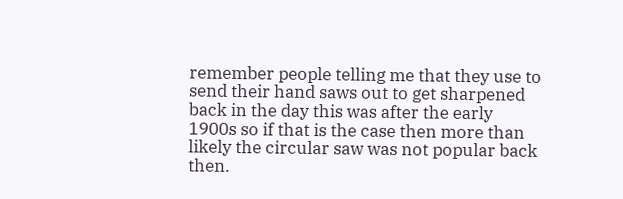remember people telling me that they use to send their hand saws out to get sharpened back in the day this was after the early 1900s so if that is the case then more than likely the circular saw was not popular back then.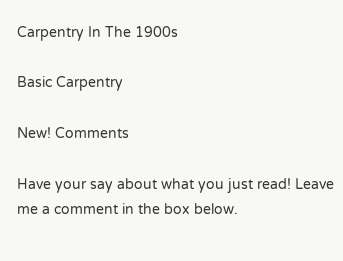Carpentry In The 1900s

Basic Carpentry

New! Comments

Have your say about what you just read! Leave me a comment in the box below.